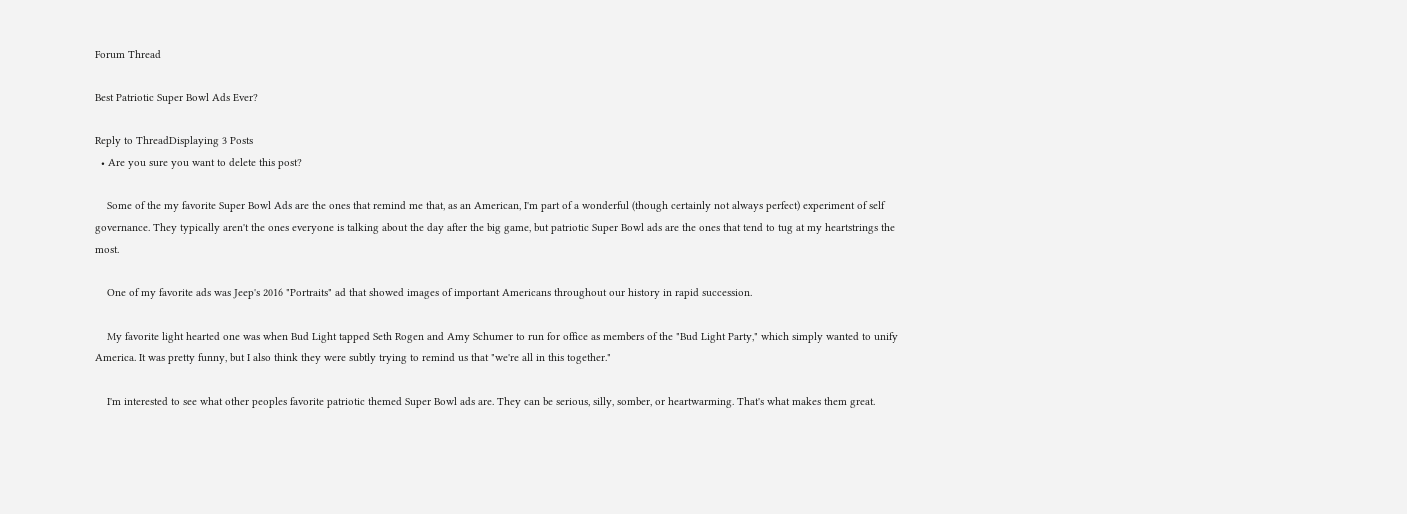Forum Thread

Best Patriotic Super Bowl Ads Ever?

Reply to ThreadDisplaying 3 Posts
  • Are you sure you want to delete this post?

    Some of the my favorite Super Bowl Ads are the ones that remind me that, as an American, I'm part of a wonderful (though certainly not always perfect) experiment of self governance. They typically aren't the ones everyone is talking about the day after the big game, but patriotic Super Bowl ads are the ones that tend to tug at my heartstrings the most.

    One of my favorite ads was Jeep's 2016 "Portraits" ad that showed images of important Americans throughout our history in rapid succession.

    My favorite light hearted one was when Bud Light tapped Seth Rogen and Amy Schumer to run for office as members of the "Bud Light Party," which simply wanted to unify America. It was pretty funny, but I also think they were subtly trying to remind us that "we're all in this together."

    I'm interested to see what other peoples favorite patriotic themed Super Bowl ads are. They can be serious, silly, somber, or heartwarming. That's what makes them great.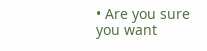• Are you sure you want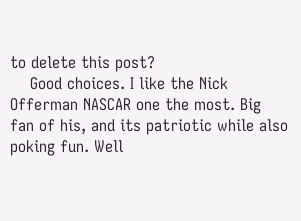to delete this post?
    Good choices. I like the Nick Offerman NASCAR one the most. Big fan of his, and its patriotic while also poking fun. Well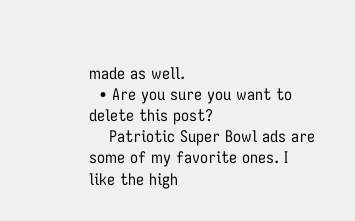made as well.
  • Are you sure you want to delete this post?
    Patriotic Super Bowl ads are some of my favorite ones. I like the high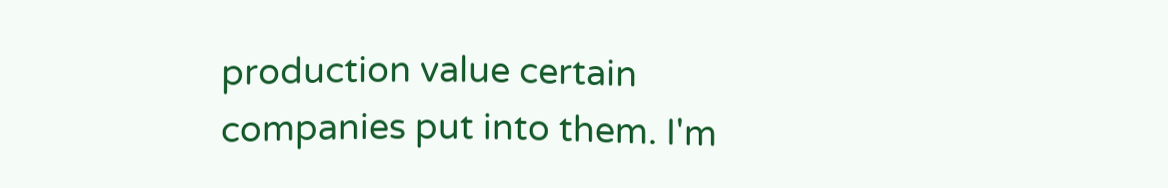production value certain companies put into them. I'm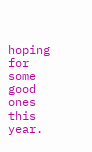hoping for some good ones this year.